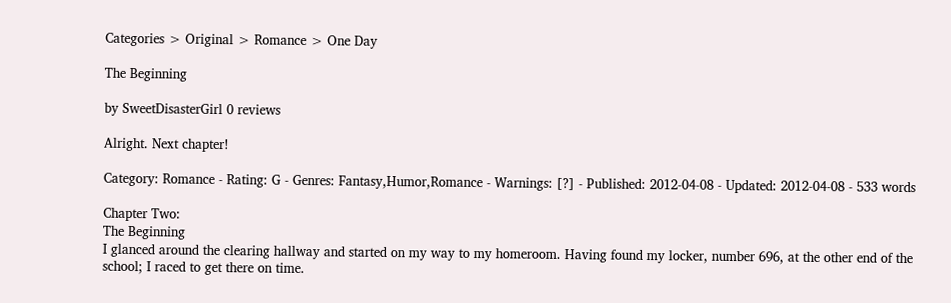Categories > Original > Romance > One Day

The Beginning

by SweetDisasterGirl 0 reviews

Alright. Next chapter!

Category: Romance - Rating: G - Genres: Fantasy,Humor,Romance - Warnings: [?] - Published: 2012-04-08 - Updated: 2012-04-08 - 533 words

Chapter Two:
The Beginning
I glanced around the clearing hallway and started on my way to my homeroom. Having found my locker, number 696, at the other end of the school; I raced to get there on time.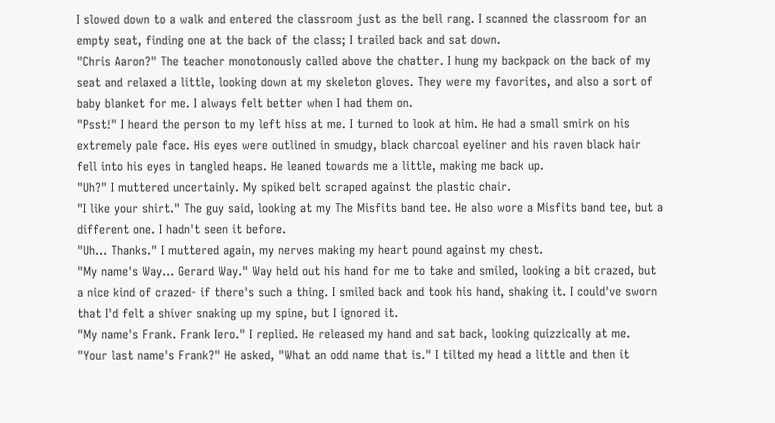I slowed down to a walk and entered the classroom just as the bell rang. I scanned the classroom for an empty seat, finding one at the back of the class; I trailed back and sat down.
"Chris Aaron?" The teacher monotonously called above the chatter. I hung my backpack on the back of my seat and relaxed a little, looking down at my skeleton gloves. They were my favorites, and also a sort of baby blanket for me. I always felt better when I had them on.
"Psst!" I heard the person to my left hiss at me. I turned to look at him. He had a small smirk on his extremely pale face. His eyes were outlined in smudgy, black charcoal eyeliner and his raven black hair fell into his eyes in tangled heaps. He leaned towards me a little, making me back up.
"Uh?" I muttered uncertainly. My spiked belt scraped against the plastic chair.
"I like your shirt." The guy said, looking at my The Misfits band tee. He also wore a Misfits band tee, but a different one. I hadn't seen it before.
"Uh... Thanks." I muttered again, my nerves making my heart pound against my chest.
"My name's Way... Gerard Way." Way held out his hand for me to take and smiled, looking a bit crazed, but a nice kind of crazed- if there's such a thing. I smiled back and took his hand, shaking it. I could've sworn that I'd felt a shiver snaking up my spine, but I ignored it.
"My name's Frank. Frank Iero." I replied. He released my hand and sat back, looking quizzically at me.
"Your last name's Frank?" He asked, "What an odd name that is." I tilted my head a little and then it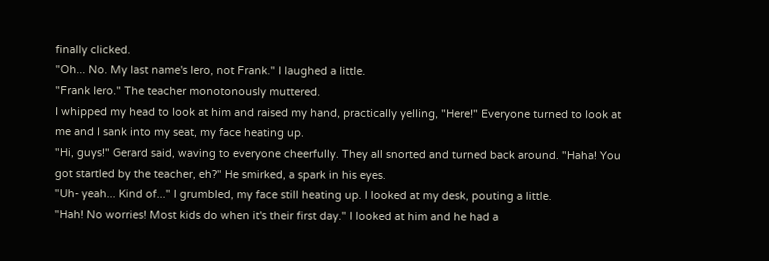finally clicked.
"Oh... No. My last name's Iero, not Frank." I laughed a little.
"Frank Iero." The teacher monotonously muttered.
I whipped my head to look at him and raised my hand, practically yelling, "Here!" Everyone turned to look at me and I sank into my seat, my face heating up.
"Hi, guys!" Gerard said, waving to everyone cheerfully. They all snorted and turned back around. "Haha! You got startled by the teacher, eh?" He smirked, a spark in his eyes.
"Uh- yeah... Kind of..." I grumbled, my face still heating up. I looked at my desk, pouting a little.
"Hah! No worries! Most kids do when it's their first day." I looked at him and he had a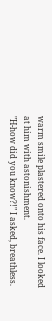warm smile plastered onto his face. I looked at him with astonishment.
"H-how did you know?!" I asked, breathless.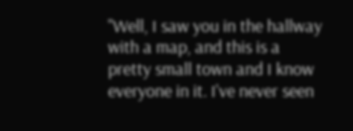"Well, I saw you in the hallway with a map, and this is a pretty small town and I know everyone in it. I've never seen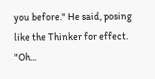you before." He said, posing like the Thinker for effect.
"Oh...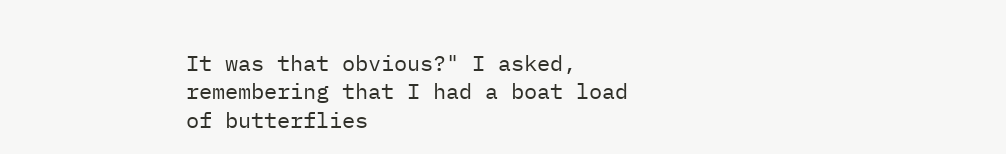It was that obvious?" I asked, remembering that I had a boat load of butterflies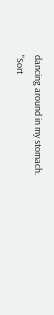dancing around in my stomach.
"Sort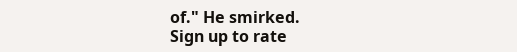of." He smirked.
Sign up to rate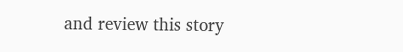and review this story